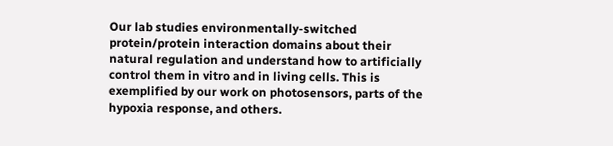Our lab studies environmentally-switched protein/protein interaction domains about their natural regulation and understand how to artificially control them in vitro and in living cells. This is exemplified by our work on photosensors, parts of the hypoxia response, and others.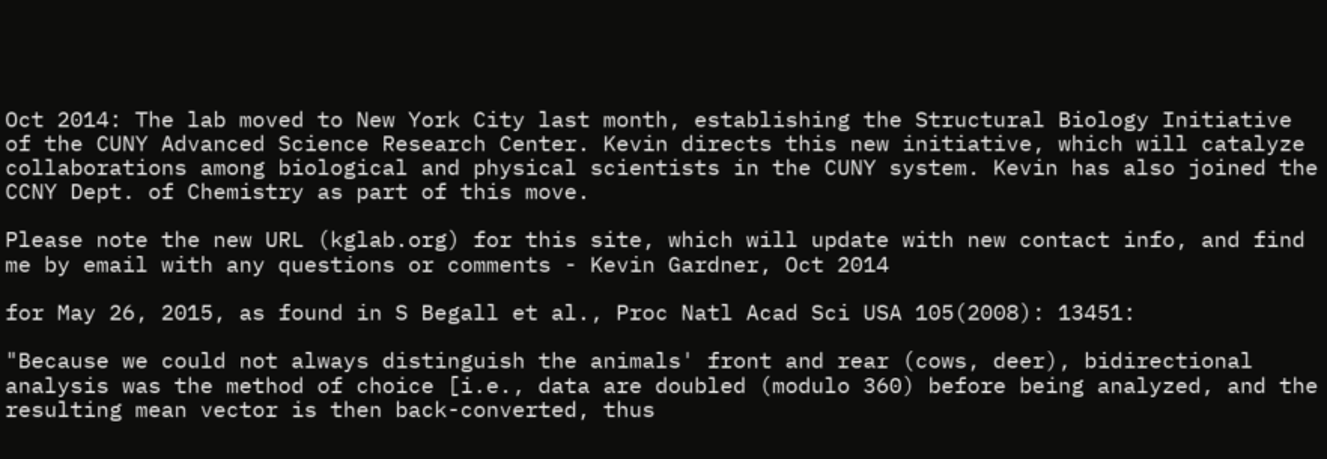Oct 2014: The lab moved to New York City last month, establishing the Structural Biology Initiative of the CUNY Advanced Science Research Center. Kevin directs this new initiative, which will catalyze collaborations among biological and physical scientists in the CUNY system. Kevin has also joined the CCNY Dept. of Chemistry as part of this move.

Please note the new URL (kglab.org) for this site, which will update with new contact info, and find me by email with any questions or comments - Kevin Gardner, Oct 2014

for May 26, 2015, as found in S Begall et al., Proc Natl Acad Sci USA 105(2008): 13451:

"Because we could not always distinguish the animals' front and rear (cows, deer), bidirectional analysis was the method of choice [i.e., data are doubled (modulo 360) before being analyzed, and the resulting mean vector is then back-converted, thus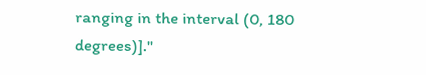ranging in the interval (0, 180 degrees)]."